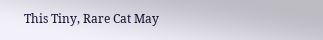This Tiny, Rare Cat May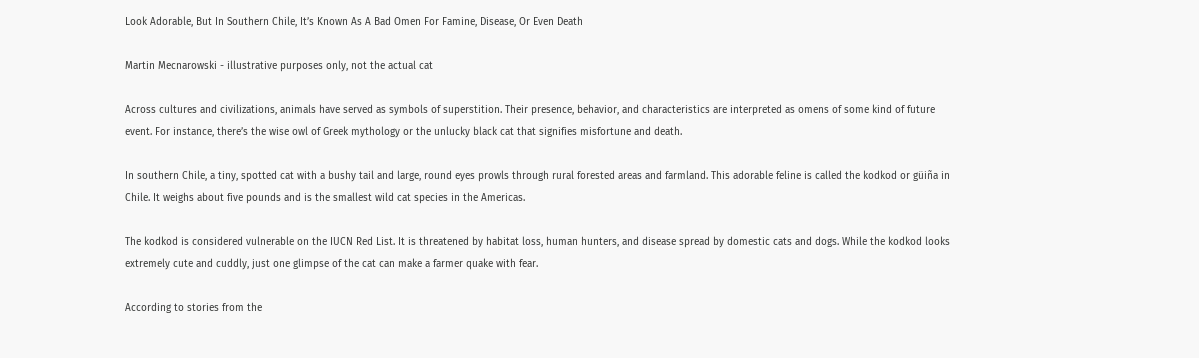Look Adorable, But In Southern Chile, It’s Known As A Bad Omen For Famine, Disease, Or Even Death

Martin Mecnarowski - illustrative purposes only, not the actual cat

Across cultures and civilizations, animals have served as symbols of superstition. Their presence, behavior, and characteristics are interpreted as omens of some kind of future event. For instance, there’s the wise owl of Greek mythology or the unlucky black cat that signifies misfortune and death.

In southern Chile, a tiny, spotted cat with a bushy tail and large, round eyes prowls through rural forested areas and farmland. This adorable feline is called the kodkod or güiña in Chile. It weighs about five pounds and is the smallest wild cat species in the Americas.

The kodkod is considered vulnerable on the IUCN Red List. It is threatened by habitat loss, human hunters, and disease spread by domestic cats and dogs. While the kodkod looks extremely cute and cuddly, just one glimpse of the cat can make a farmer quake with fear.

According to stories from the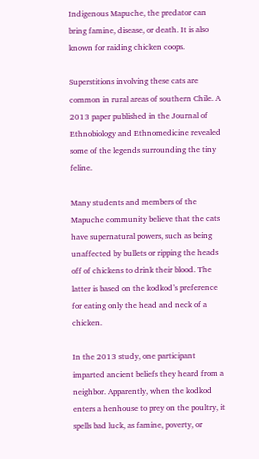Indigenous Mapuche, the predator can bring famine, disease, or death. It is also known for raiding chicken coops.

Superstitions involving these cats are common in rural areas of southern Chile. A 2013 paper published in the Journal of Ethnobiology and Ethnomedicine revealed some of the legends surrounding the tiny feline.

Many students and members of the Mapuche community believe that the cats have supernatural powers, such as being unaffected by bullets or ripping the heads off of chickens to drink their blood. The latter is based on the kodkod’s preference for eating only the head and neck of a chicken.

In the 2013 study, one participant imparted ancient beliefs they heard from a neighbor. Apparently, when the kodkod enters a henhouse to prey on the poultry, it spells bad luck, as famine, poverty, or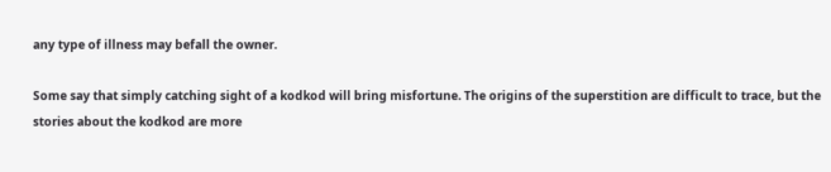any type of illness may befall the owner.

Some say that simply catching sight of a kodkod will bring misfortune. The origins of the superstition are difficult to trace, but the stories about the kodkod are more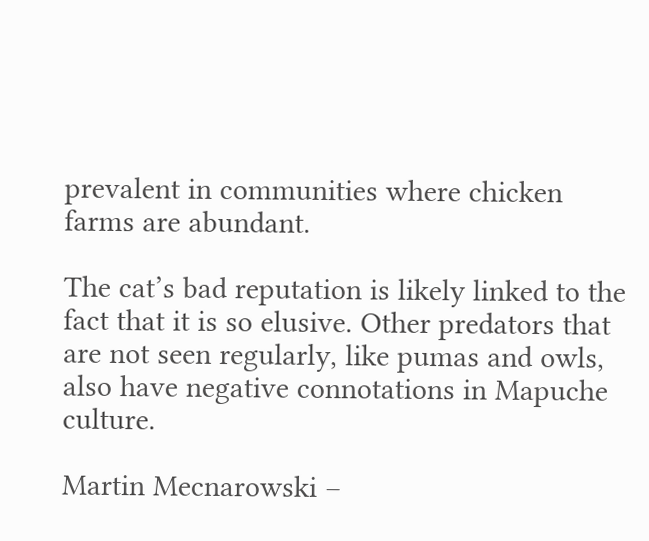prevalent in communities where chicken farms are abundant.

The cat’s bad reputation is likely linked to the fact that it is so elusive. Other predators that are not seen regularly, like pumas and owls, also have negative connotations in Mapuche culture.

Martin Mecnarowski –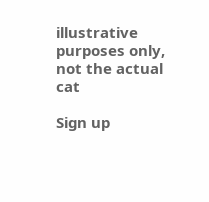illustrative purposes only, not the actual cat

Sign up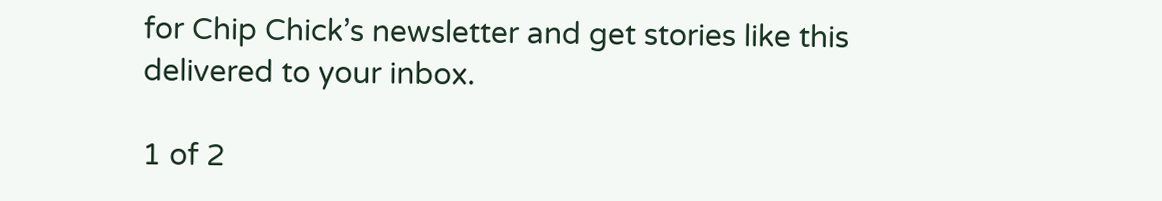for Chip Chick’s newsletter and get stories like this delivered to your inbox.

1 of 2